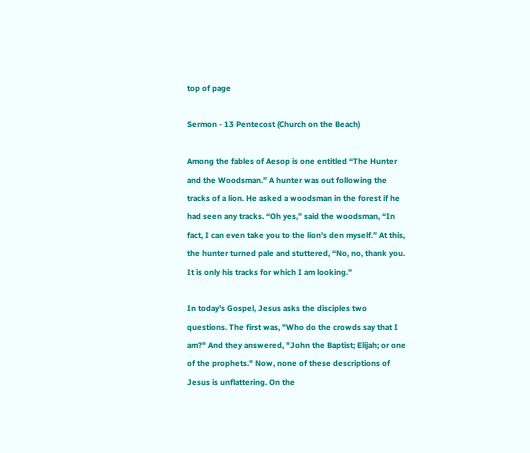top of page

Sermon - 13 Pentecost (Church on the Beach)

Among the fables of Aesop is one entitled “The Hunter and the Woodsman.” A hunter was out following the tracks of a lion. He asked a woodsman in the forest if he had seen any tracks. “Oh yes,” said the woodsman, “In fact, I can even take you to the lion's den myself.” At this, the hunter turned pale and stuttered, “No, no, thank you. It is only his tracks for which I am looking.”

In today's Gospel, Jesus asks the disciples two questions. The first was, "Who do the crowds say that I am?" And they answered, "John the Baptist; Elijah; or one of the prophets." Now, none of these descriptions of Jesus is unflattering. On the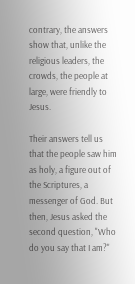contrary, the answers show that, unlike the religious leaders, the crowds, the people at large, were friendly to Jesus.

Their answers tell us that the people saw him as holy, a figure out of the Scriptures, a messenger of God. But then, Jesus asked the second question, "Who do you say that I am?"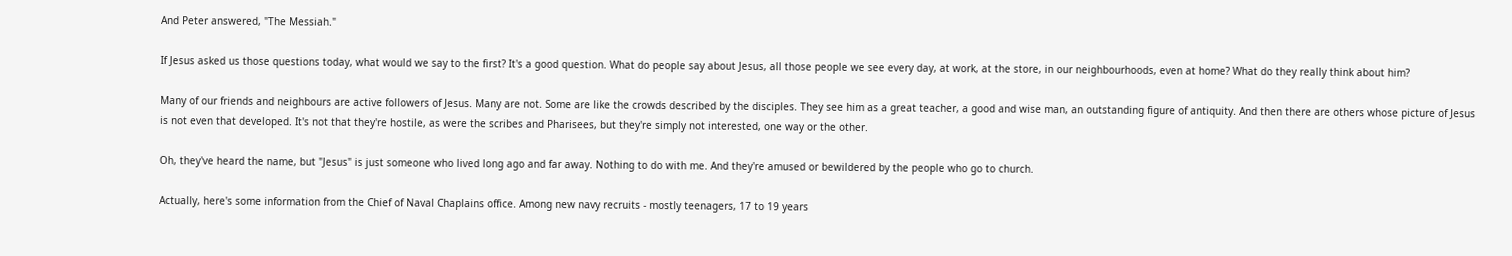And Peter answered, "The Messiah."

If Jesus asked us those questions today, what would we say to the first? It's a good question. What do people say about Jesus, all those people we see every day, at work, at the store, in our neighbourhoods, even at home? What do they really think about him?

Many of our friends and neighbours are active followers of Jesus. Many are not. Some are like the crowds described by the disciples. They see him as a great teacher, a good and wise man, an outstanding figure of antiquity. And then there are others whose picture of Jesus is not even that developed. It's not that they're hostile, as were the scribes and Pharisees, but they're simply not interested, one way or the other.

Oh, they've heard the name, but "Jesus" is just someone who lived long ago and far away. Nothing to do with me. And they're amused or bewildered by the people who go to church.

Actually, here's some information from the Chief of Naval Chaplains office. Among new navy recruits - mostly teenagers, 17 to 19 years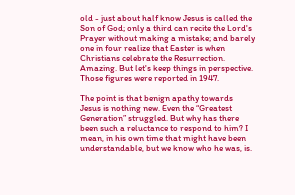old - just about half know Jesus is called the Son of God; only a third can recite the Lord's Prayer without making a mistake; and barely one in four realize that Easter is when Christians celebrate the Resurrection. Amazing. But let's keep things in perspective. Those figures were reported in 1947.

The point is that benign apathy towards Jesus is nothing new. Even the “Greatest Generation” struggled. But why has there been such a reluctance to respond to him? I mean, in his own time that might have been understandable, but we know who he was, is.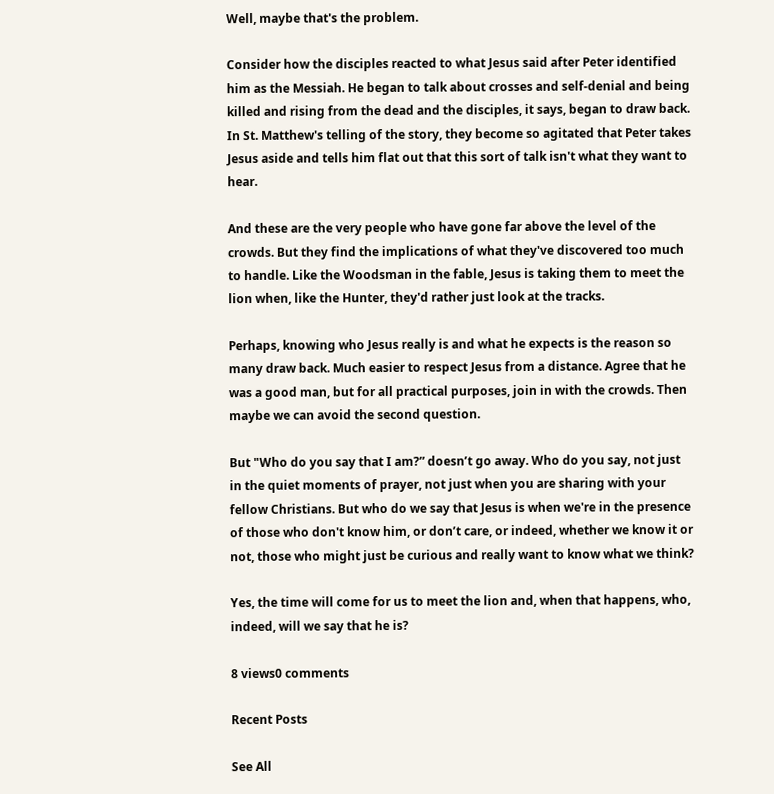Well, maybe that's the problem.

Consider how the disciples reacted to what Jesus said after Peter identified him as the Messiah. He began to talk about crosses and self-denial and being killed and rising from the dead and the disciples, it says, began to draw back. In St. Matthew's telling of the story, they become so agitated that Peter takes Jesus aside and tells him flat out that this sort of talk isn't what they want to hear.

And these are the very people who have gone far above the level of the crowds. But they find the implications of what they've discovered too much to handle. Like the Woodsman in the fable, Jesus is taking them to meet the lion when, like the Hunter, they'd rather just look at the tracks.

Perhaps, knowing who Jesus really is and what he expects is the reason so many draw back. Much easier to respect Jesus from a distance. Agree that he was a good man, but for all practical purposes, join in with the crowds. Then maybe we can avoid the second question.

But "Who do you say that I am?” doesn’t go away. Who do you say, not just in the quiet moments of prayer, not just when you are sharing with your fellow Christians. But who do we say that Jesus is when we're in the presence of those who don't know him, or don’t care, or indeed, whether we know it or not, those who might just be curious and really want to know what we think?

Yes, the time will come for us to meet the lion and, when that happens, who, indeed, will we say that he is?

8 views0 comments

Recent Posts

See All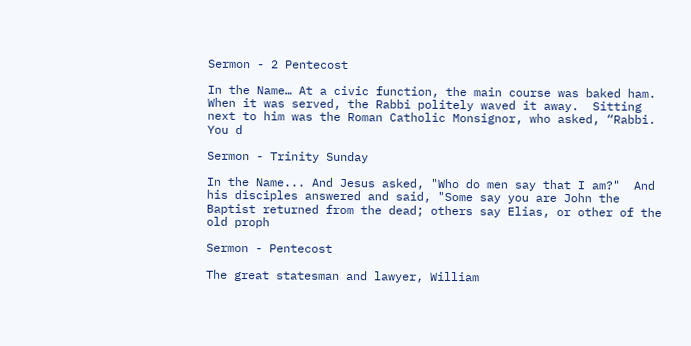Sermon - 2 Pentecost

In the Name… At a civic function, the main course was baked ham.  When it was served, the Rabbi politely waved it away.  Sitting next to him was the Roman Catholic Monsignor, who asked, “Rabbi.  You d

Sermon - Trinity Sunday

In the Name... And Jesus asked, "Who do men say that I am?"  And his disciples answered and said, "Some say you are John the Baptist returned from the dead; others say Elias, or other of the old proph

Sermon - Pentecost

The great statesman and lawyer, William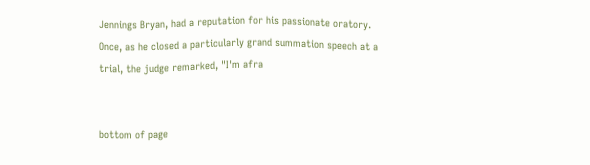Jennings Bryan, had a reputation for his passionate oratory.  Once, as he closed a particularly grand summation speech at a trial, the judge remarked, "I'm afra


bottom of page